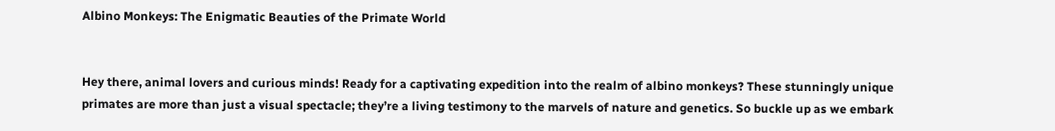Albino Monkeys: The Enigmatic Beauties of the Primate World


Hey there, animal lovers and curious minds! Ready for a captivating expedition into the realm of albino monkeys? These stunningly unique primates are more than just a visual spectacle; they’re a living testimony to the marvels of nature and genetics. So buckle up as we embark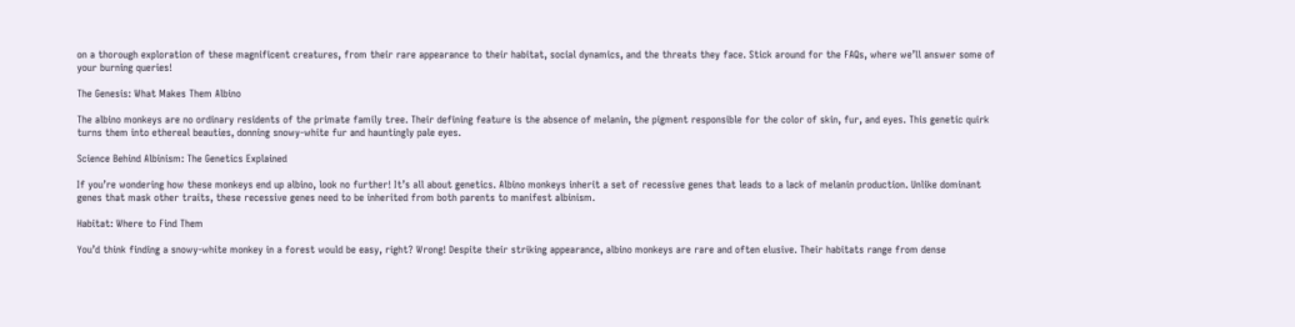on a thorough exploration of these magnificent creatures, from their rare appearance to their habitat, social dynamics, and the threats they face. Stick around for the FAQs, where we’ll answer some of your burning queries!

The Genesis: What Makes Them Albino

The albino monkeys are no ordinary residents of the primate family tree. Their defining feature is the absence of melanin, the pigment responsible for the color of skin, fur, and eyes. This genetic quirk turns them into ethereal beauties, donning snowy-white fur and hauntingly pale eyes.

Science Behind Albinism: The Genetics Explained

If you’re wondering how these monkeys end up albino, look no further! It’s all about genetics. Albino monkeys inherit a set of recessive genes that leads to a lack of melanin production. Unlike dominant genes that mask other traits, these recessive genes need to be inherited from both parents to manifest albinism.

Habitat: Where to Find Them

You’d think finding a snowy-white monkey in a forest would be easy, right? Wrong! Despite their striking appearance, albino monkeys are rare and often elusive. Their habitats range from dense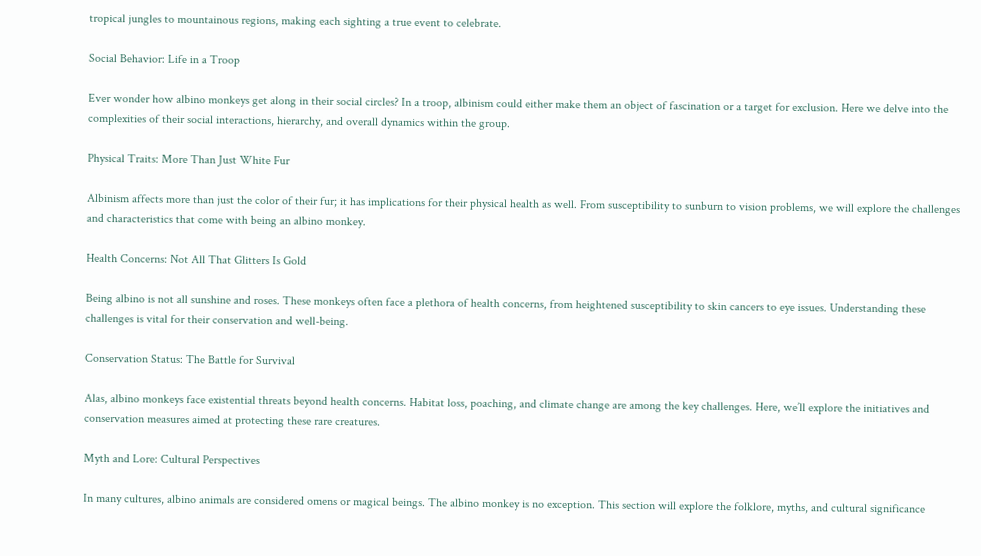tropical jungles to mountainous regions, making each sighting a true event to celebrate.

Social Behavior: Life in a Troop

Ever wonder how albino monkeys get along in their social circles? In a troop, albinism could either make them an object of fascination or a target for exclusion. Here we delve into the complexities of their social interactions, hierarchy, and overall dynamics within the group.

Physical Traits: More Than Just White Fur

Albinism affects more than just the color of their fur; it has implications for their physical health as well. From susceptibility to sunburn to vision problems, we will explore the challenges and characteristics that come with being an albino monkey.

Health Concerns: Not All That Glitters Is Gold

Being albino is not all sunshine and roses. These monkeys often face a plethora of health concerns, from heightened susceptibility to skin cancers to eye issues. Understanding these challenges is vital for their conservation and well-being.

Conservation Status: The Battle for Survival

Alas, albino monkeys face existential threats beyond health concerns. Habitat loss, poaching, and climate change are among the key challenges. Here, we’ll explore the initiatives and conservation measures aimed at protecting these rare creatures.

Myth and Lore: Cultural Perspectives

In many cultures, albino animals are considered omens or magical beings. The albino monkey is no exception. This section will explore the folklore, myths, and cultural significance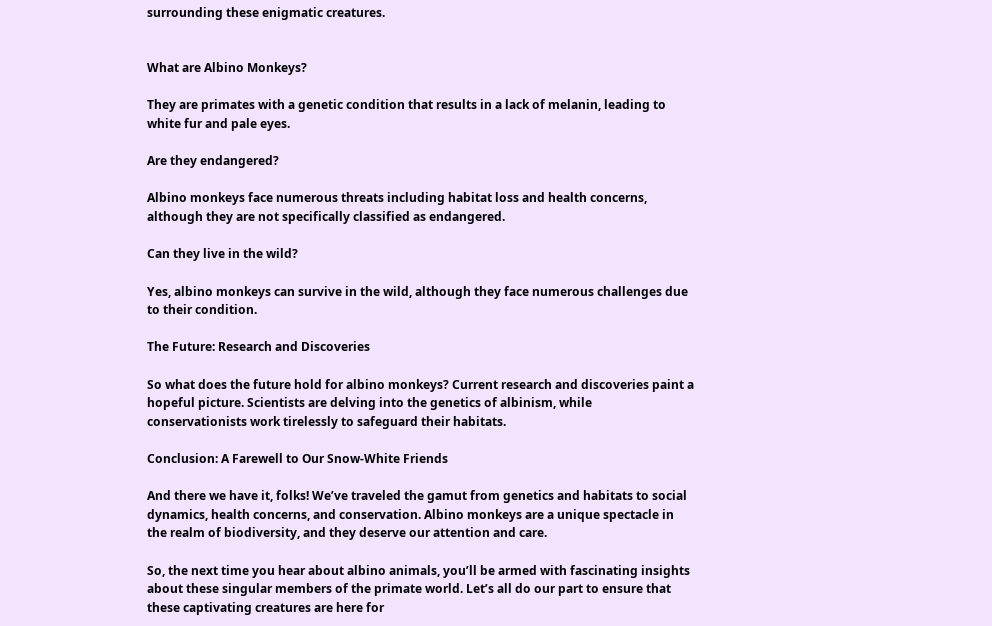surrounding these enigmatic creatures.


What are Albino Monkeys?

They are primates with a genetic condition that results in a lack of melanin, leading to white fur and pale eyes.

Are they endangered?

Albino monkeys face numerous threats including habitat loss and health concerns, although they are not specifically classified as endangered.

Can they live in the wild?

Yes, albino monkeys can survive in the wild, although they face numerous challenges due to their condition.

The Future: Research and Discoveries

So what does the future hold for albino monkeys? Current research and discoveries paint a hopeful picture. Scientists are delving into the genetics of albinism, while conservationists work tirelessly to safeguard their habitats.

Conclusion: A Farewell to Our Snow-White Friends

And there we have it, folks! We’ve traveled the gamut from genetics and habitats to social dynamics, health concerns, and conservation. Albino monkeys are a unique spectacle in the realm of biodiversity, and they deserve our attention and care.

So, the next time you hear about albino animals, you’ll be armed with fascinating insights about these singular members of the primate world. Let’s all do our part to ensure that these captivating creatures are here for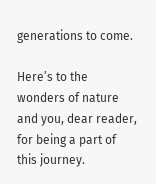generations to come.

Here’s to the wonders of nature and you, dear reader, for being a part of this journey.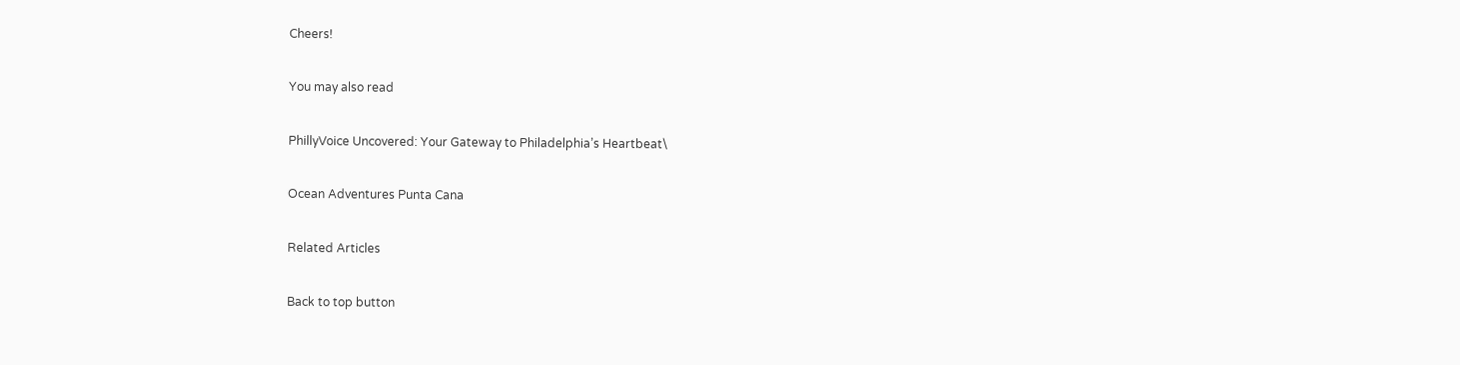Cheers!

You may also read

PhillyVoice Uncovered: Your Gateway to Philadelphia’s Heartbeat\

Ocean Adventures Punta Cana

Related Articles

Back to top button